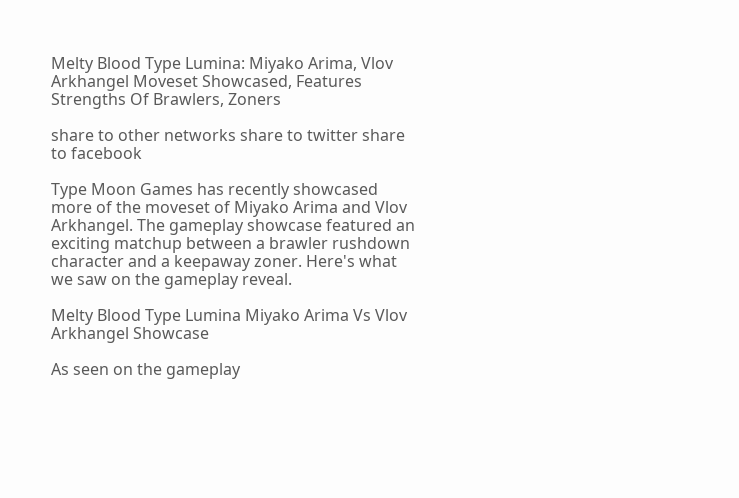Melty Blood Type Lumina: Miyako Arima, Vlov Arkhangel Moveset Showcased, Features Strengths Of Brawlers, Zoners

share to other networks share to twitter share to facebook

Type Moon Games has recently showcased more of the moveset of Miyako Arima and Vlov Arkhangel. The gameplay showcase featured an exciting matchup between a brawler rushdown character and a keepaway zoner. Here's what we saw on the gameplay reveal.

Melty Blood Type Lumina Miyako Arima Vs Vlov Arkhangel Showcase

As seen on the gameplay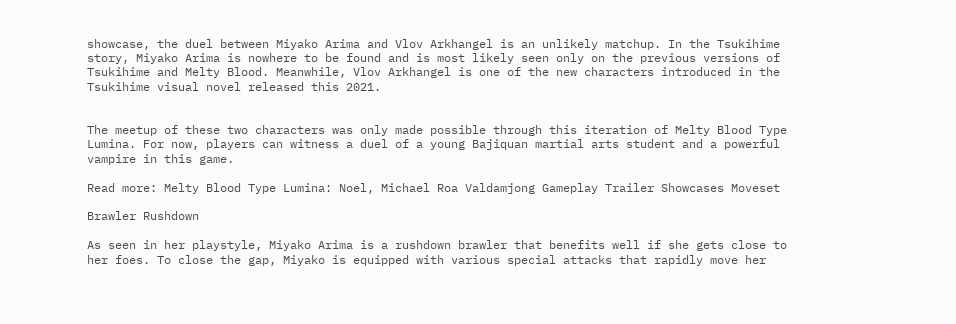showcase, the duel between Miyako Arima and Vlov Arkhangel is an unlikely matchup. In the Tsukihime story, Miyako Arima is nowhere to be found and is most likely seen only on the previous versions of Tsukihime and Melty Blood. Meanwhile, Vlov Arkhangel is one of the new characters introduced in the Tsukihime visual novel released this 2021.


The meetup of these two characters was only made possible through this iteration of Melty Blood Type Lumina. For now, players can witness a duel of a young Bajiquan martial arts student and a powerful vampire in this game.

Read more: Melty Blood Type Lumina: Noel, Michael Roa Valdamjong Gameplay Trailer Showcases Moveset

Brawler Rushdown

As seen in her playstyle, Miyako Arima is a rushdown brawler that benefits well if she gets close to her foes. To close the gap, Miyako is equipped with various special attacks that rapidly move her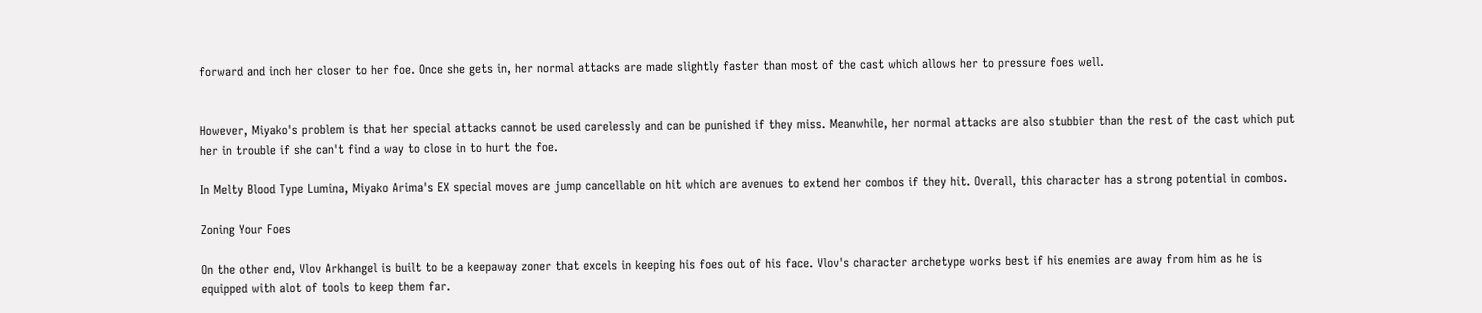forward and inch her closer to her foe. Once she gets in, her normal attacks are made slightly faster than most of the cast which allows her to pressure foes well.


However, Miyako's problem is that her special attacks cannot be used carelessly and can be punished if they miss. Meanwhile, her normal attacks are also stubbier than the rest of the cast which put her in trouble if she can't find a way to close in to hurt the foe.

In Melty Blood Type Lumina, Miyako Arima's EX special moves are jump cancellable on hit which are avenues to extend her combos if they hit. Overall, this character has a strong potential in combos.

Zoning Your Foes

On the other end, Vlov Arkhangel is built to be a keepaway zoner that excels in keeping his foes out of his face. Vlov's character archetype works best if his enemies are away from him as he is equipped with alot of tools to keep them far.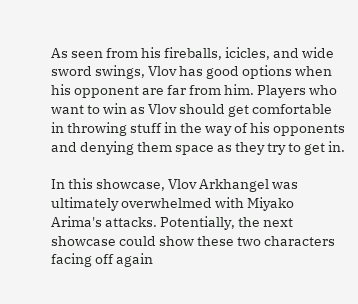As seen from his fireballs, icicles, and wide sword swings, Vlov has good options when his opponent are far from him. Players who want to win as Vlov should get comfortable in throwing stuff in the way of his opponents and denying them space as they try to get in.

In this showcase, Vlov Arkhangel was ultimately overwhelmed with Miyako Arima's attacks. Potentially, the next showcase could show these two characters facing off again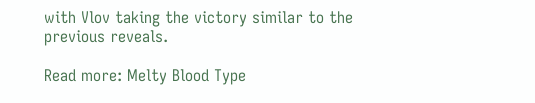with Vlov taking the victory similar to the previous reveals.

Read more: Melty Blood Type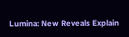Lumina: New Reveals Explain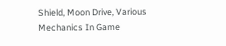Shield, Moon Drive, Various Mechanics In Game